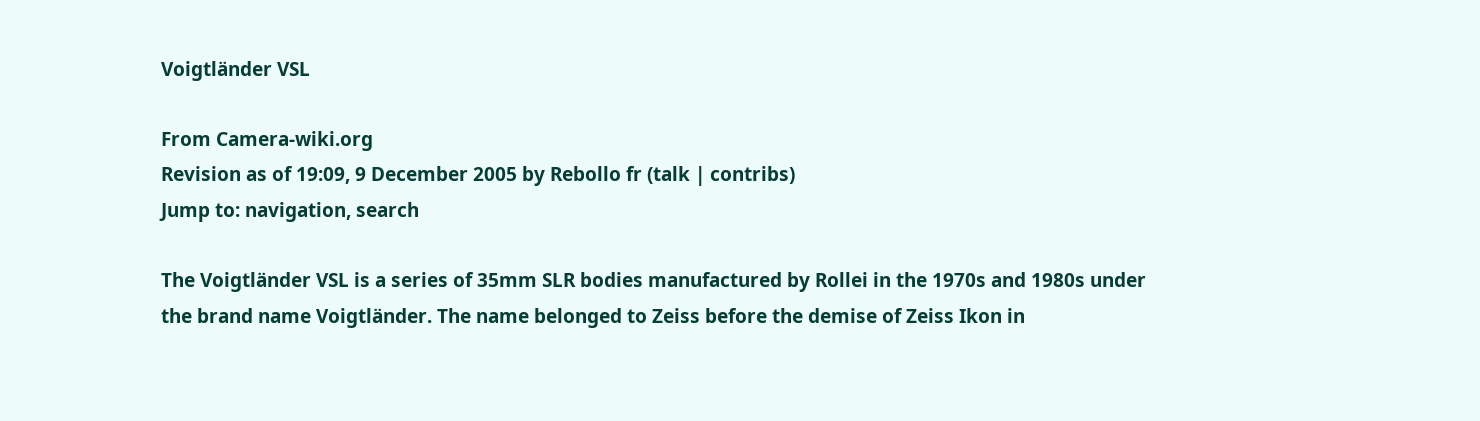Voigtländer VSL

From Camera-wiki.org
Revision as of 19:09, 9 December 2005 by Rebollo fr (talk | contribs)
Jump to: navigation, search

The Voigtländer VSL is a series of 35mm SLR bodies manufactured by Rollei in the 1970s and 1980s under the brand name Voigtländer. The name belonged to Zeiss before the demise of Zeiss Ikon in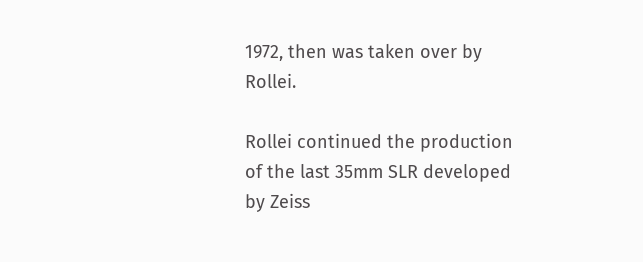1972, then was taken over by Rollei.

Rollei continued the production of the last 35mm SLR developed by Zeiss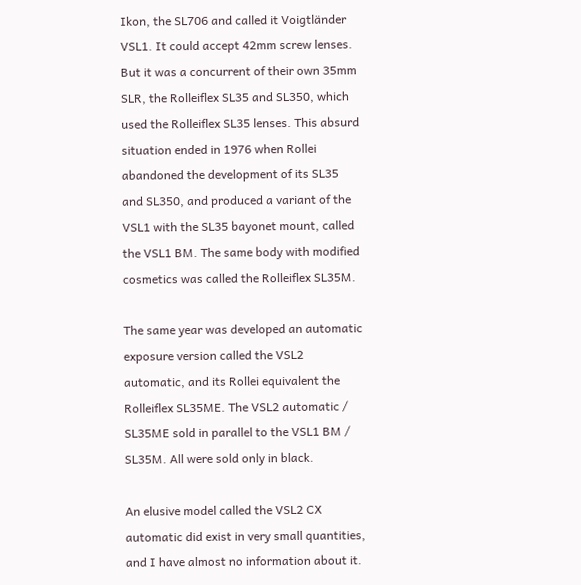Ikon, the SL706 and called it Voigtländer VSL1. It could accept 42mm screw lenses. But it was a concurrent of their own 35mm SLR, the Rolleiflex SL35 and SL350, which used the Rolleiflex SL35 lenses. This absurd situation ended in 1976 when Rollei abandoned the development of its SL35 and SL350, and produced a variant of the VSL1 with the SL35 bayonet mount, called the VSL1 BM. The same body with modified cosmetics was called the Rolleiflex SL35M.

The same year was developed an automatic exposure version called the VSL2 automatic, and its Rollei equivalent the Rolleiflex SL35ME. The VSL2 automatic / SL35ME sold in parallel to the VSL1 BM / SL35M. All were sold only in black.

An elusive model called the VSL2 CX automatic did exist in very small quantities, and I have almost no information about it.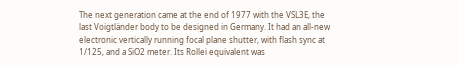The next generation came at the end of 1977 with the VSL3E, the last Voigtländer body to be designed in Germany. It had an all-new electronic vertically running focal plane shutter, with flash sync at 1/125, and a SiO2 meter. Its Rollei equivalent was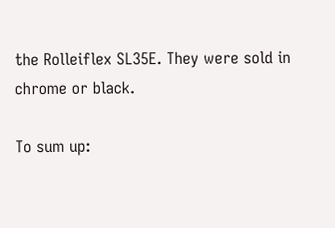the Rolleiflex SL35E. They were sold in chrome or black.

To sum up: